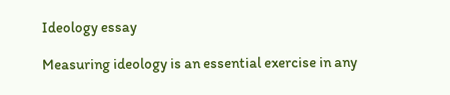Ideology essay

Measuring ideology is an essential exercise in any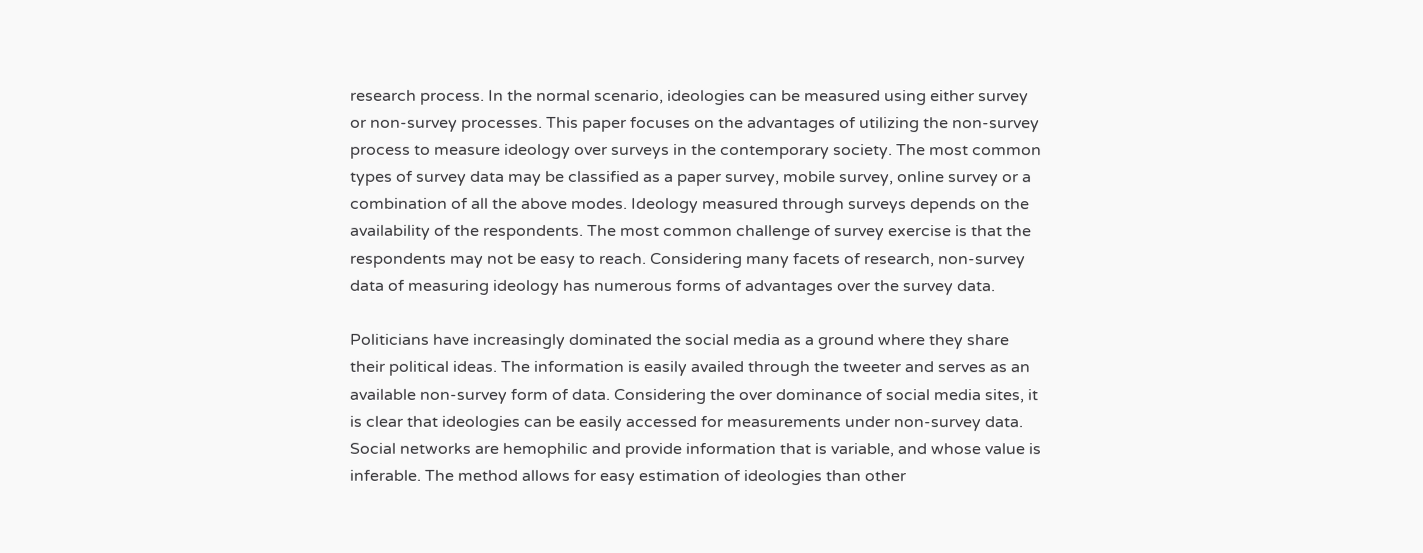research process. In the normal scenario, ideologies can be measured using either survey or non-survey processes. This paper focuses on the advantages of utilizing the non-survey process to measure ideology over surveys in the contemporary society. The most common types of survey data may be classified as a paper survey, mobile survey, online survey or a combination of all the above modes. Ideology measured through surveys depends on the availability of the respondents. The most common challenge of survey exercise is that the respondents may not be easy to reach. Considering many facets of research, non-survey data of measuring ideology has numerous forms of advantages over the survey data.

Politicians have increasingly dominated the social media as a ground where they share their political ideas. The information is easily availed through the tweeter and serves as an available non-survey form of data. Considering the over dominance of social media sites, it is clear that ideologies can be easily accessed for measurements under non-survey data. Social networks are hemophilic and provide information that is variable, and whose value is inferable. The method allows for easy estimation of ideologies than other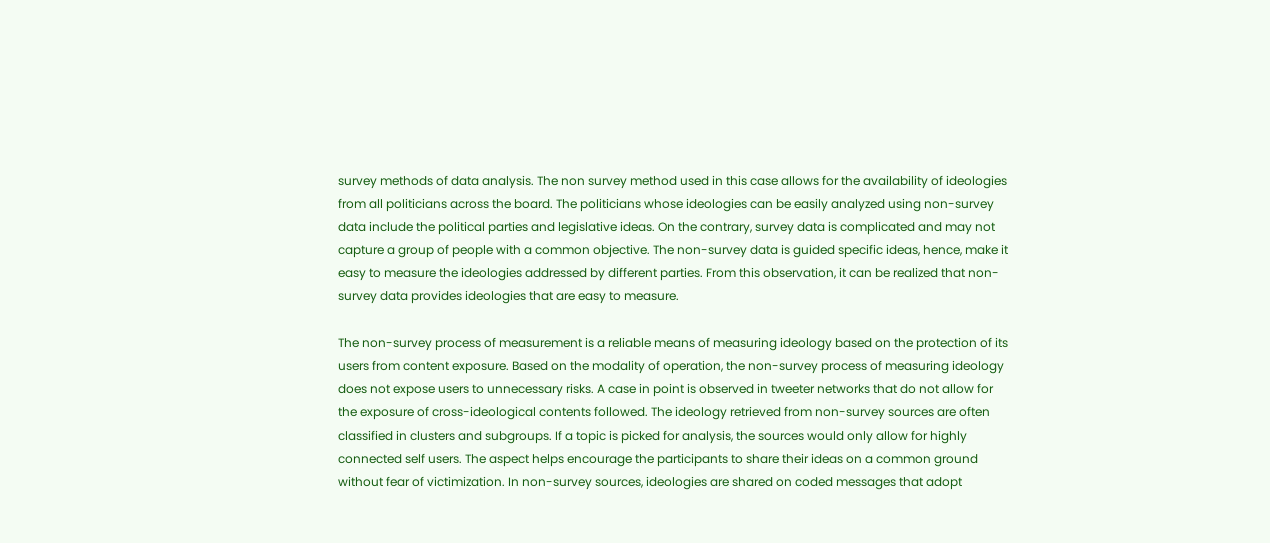survey methods of data analysis. The non survey method used in this case allows for the availability of ideologies from all politicians across the board. The politicians whose ideologies can be easily analyzed using non-survey data include the political parties and legislative ideas. On the contrary, survey data is complicated and may not capture a group of people with a common objective. The non-survey data is guided specific ideas, hence, make it easy to measure the ideologies addressed by different parties. From this observation, it can be realized that non-survey data provides ideologies that are easy to measure.

The non-survey process of measurement is a reliable means of measuring ideology based on the protection of its users from content exposure. Based on the modality of operation, the non-survey process of measuring ideology does not expose users to unnecessary risks. A case in point is observed in tweeter networks that do not allow for the exposure of cross-ideological contents followed. The ideology retrieved from non-survey sources are often classified in clusters and subgroups. If a topic is picked for analysis, the sources would only allow for highly connected self users. The aspect helps encourage the participants to share their ideas on a common ground without fear of victimization. In non-survey sources, ideologies are shared on coded messages that adopt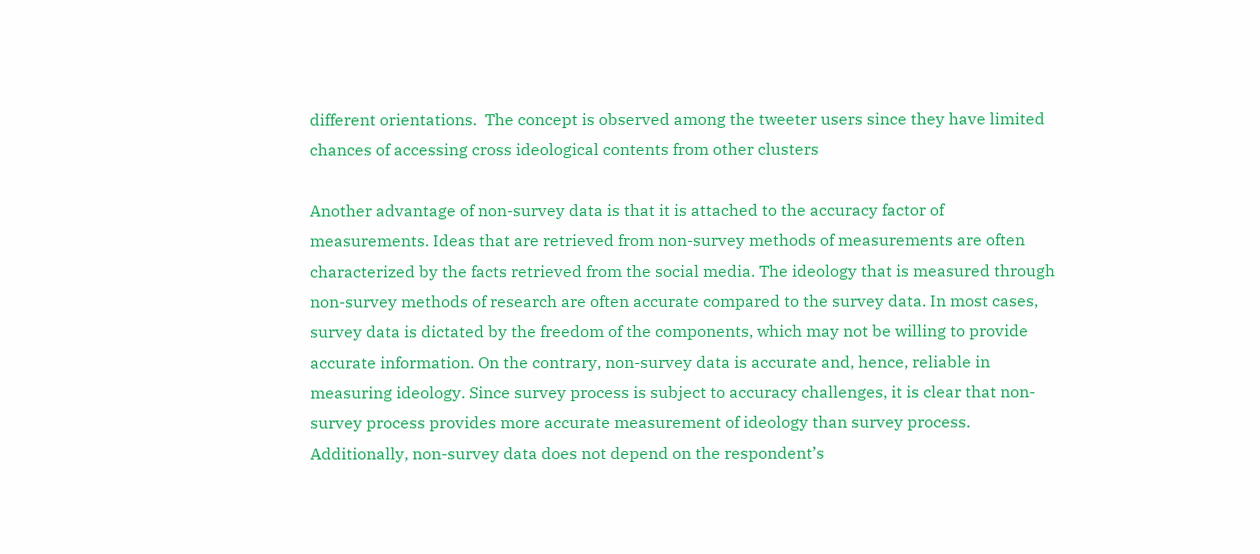different orientations.  The concept is observed among the tweeter users since they have limited chances of accessing cross ideological contents from other clusters

Another advantage of non-survey data is that it is attached to the accuracy factor of measurements. Ideas that are retrieved from non-survey methods of measurements are often characterized by the facts retrieved from the social media. The ideology that is measured through non-survey methods of research are often accurate compared to the survey data. In most cases, survey data is dictated by the freedom of the components, which may not be willing to provide accurate information. On the contrary, non-survey data is accurate and, hence, reliable in measuring ideology. Since survey process is subject to accuracy challenges, it is clear that non-survey process provides more accurate measurement of ideology than survey process. Additionally, non-survey data does not depend on the respondent’s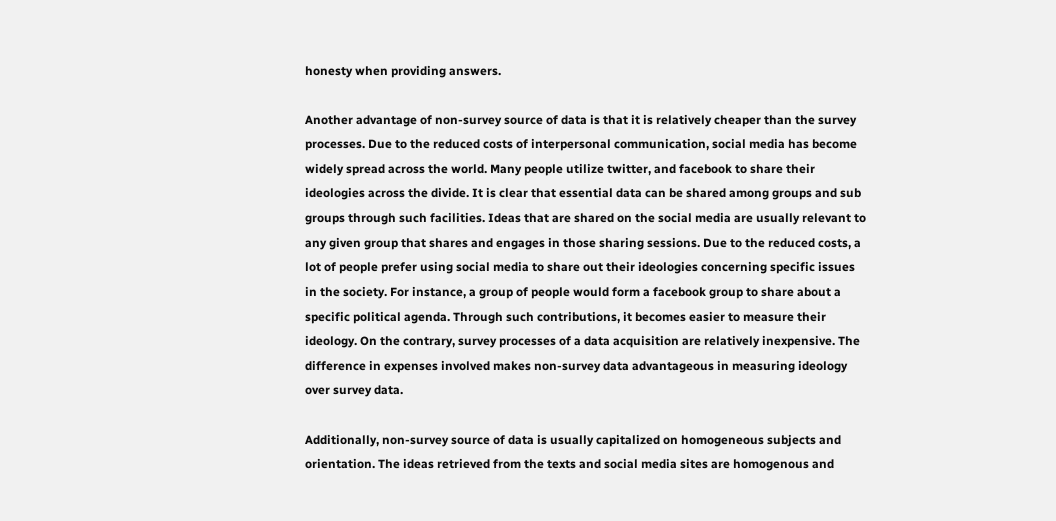honesty when providing answers.

Another advantage of non-survey source of data is that it is relatively cheaper than the survey processes. Due to the reduced costs of interpersonal communication, social media has become widely spread across the world. Many people utilize twitter, and facebook to share their ideologies across the divide. It is clear that essential data can be shared among groups and sub groups through such facilities. Ideas that are shared on the social media are usually relevant to any given group that shares and engages in those sharing sessions. Due to the reduced costs, a lot of people prefer using social media to share out their ideologies concerning specific issues in the society. For instance, a group of people would form a facebook group to share about a specific political agenda. Through such contributions, it becomes easier to measure their ideology. On the contrary, survey processes of a data acquisition are relatively inexpensive. The difference in expenses involved makes non-survey data advantageous in measuring ideology over survey data.

Additionally, non-survey source of data is usually capitalized on homogeneous subjects and orientation. The ideas retrieved from the texts and social media sites are homogenous and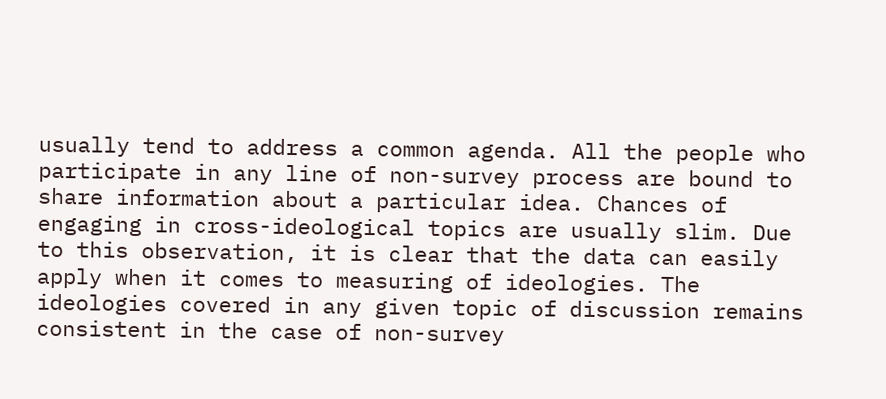usually tend to address a common agenda. All the people who participate in any line of non-survey process are bound to share information about a particular idea. Chances of engaging in cross-ideological topics are usually slim. Due to this observation, it is clear that the data can easily apply when it comes to measuring of ideologies. The ideologies covered in any given topic of discussion remains consistent in the case of non-survey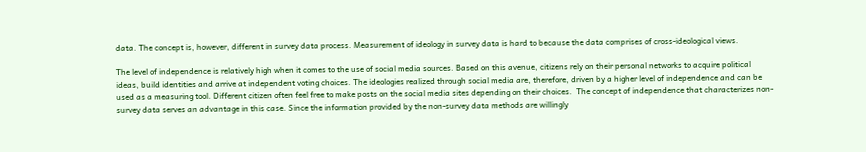data. The concept is, however, different in survey data process. Measurement of ideology in survey data is hard to because the data comprises of cross-ideological views.

The level of independence is relatively high when it comes to the use of social media sources. Based on this avenue, citizens rely on their personal networks to acquire political ideas, build identities and arrive at independent voting choices. The ideologies realized through social media are, therefore, driven by a higher level of independence and can be used as a measuring tool. Different citizen often feel free to make posts on the social media sites depending on their choices.  The concept of independence that characterizes non-survey data serves an advantage in this case. Since the information provided by the non-survey data methods are willingly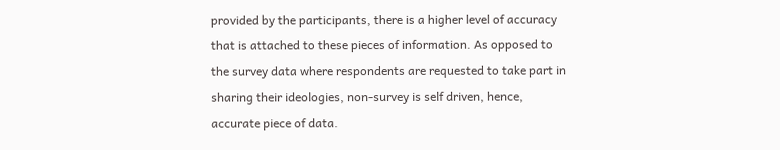provided by the participants, there is a higher level of accuracy that is attached to these pieces of information. As opposed to the survey data where respondents are requested to take part in sharing their ideologies, non-survey is self driven, hence, accurate piece of data.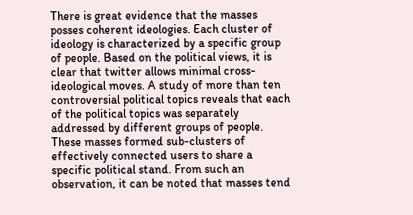There is great evidence that the masses posses coherent ideologies. Each cluster of ideology is characterized by a specific group of people. Based on the political views, it is clear that twitter allows minimal cross-ideological moves. A study of more than ten controversial political topics reveals that each of the political topics was separately addressed by different groups of people. These masses formed sub-clusters of effectively connected users to share a specific political stand. From such an observation, it can be noted that masses tend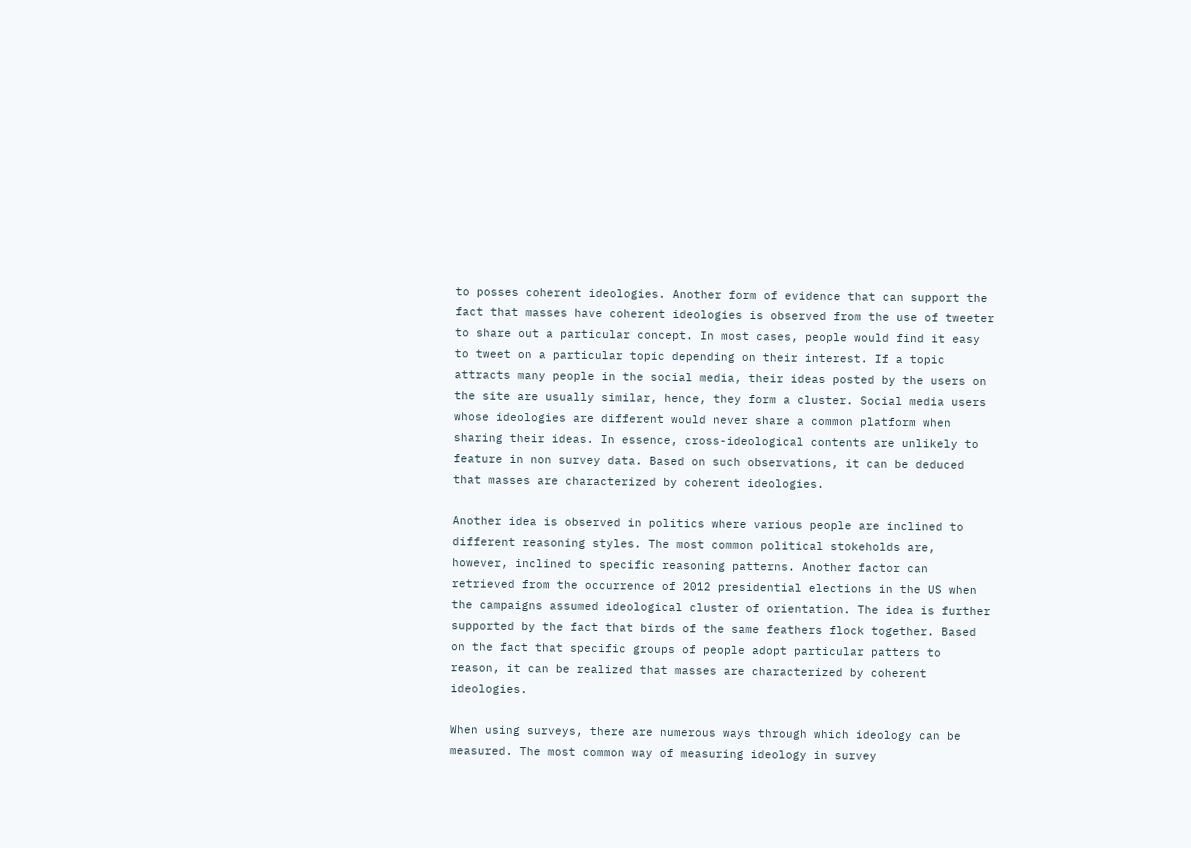to posses coherent ideologies. Another form of evidence that can support the fact that masses have coherent ideologies is observed from the use of tweeter to share out a particular concept. In most cases, people would find it easy to tweet on a particular topic depending on their interest. If a topic attracts many people in the social media, their ideas posted by the users on the site are usually similar, hence, they form a cluster. Social media users whose ideologies are different would never share a common platform when sharing their ideas. In essence, cross-ideological contents are unlikely to feature in non survey data. Based on such observations, it can be deduced that masses are characterized by coherent ideologies.

Another idea is observed in politics where various people are inclined to different reasoning styles. The most common political stokeholds are, however, inclined to specific reasoning patterns. Another factor can retrieved from the occurrence of 2012 presidential elections in the US when the campaigns assumed ideological cluster of orientation. The idea is further supported by the fact that birds of the same feathers flock together. Based on the fact that specific groups of people adopt particular patters to reason, it can be realized that masses are characterized by coherent ideologies.

When using surveys, there are numerous ways through which ideology can be measured. The most common way of measuring ideology in survey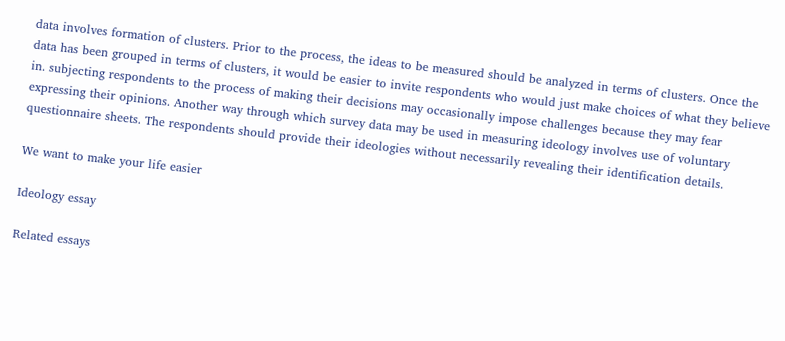data involves formation of clusters. Prior to the process, the ideas to be measured should be analyzed in terms of clusters. Once the data has been grouped in terms of clusters, it would be easier to invite respondents who would just make choices of what they believe in. subjecting respondents to the process of making their decisions may occasionally impose challenges because they may fear expressing their opinions. Another way through which survey data may be used in measuring ideology involves use of voluntary questionnaire sheets. The respondents should provide their ideologies without necessarily revealing their identification details.

We want to make your life easier

Ideology essay

Related essays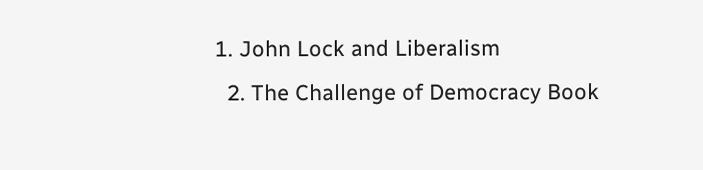1. John Lock and Liberalism
  2. The Challenge of Democracy Book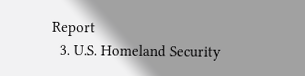Report
  3. U.S. Homeland Security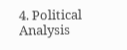4. Political Analysis